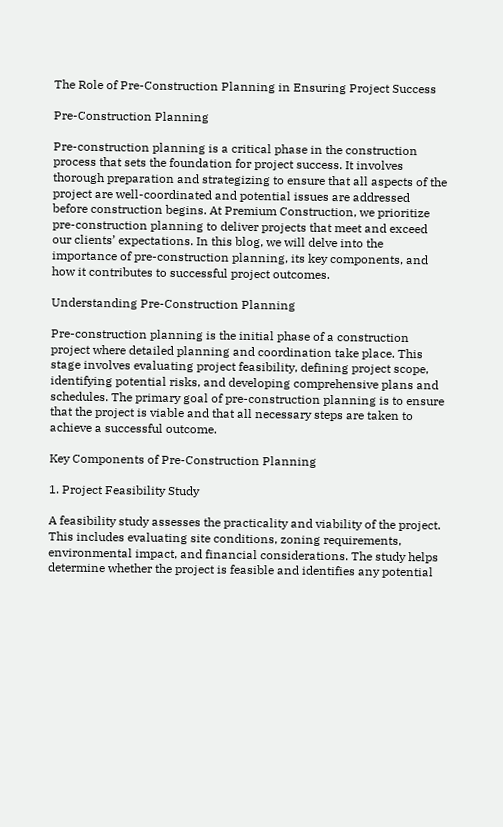The Role of Pre-Construction Planning in Ensuring Project Success

Pre-Construction Planning

Pre-construction planning is a critical phase in the construction process that sets the foundation for project success. It involves thorough preparation and strategizing to ensure that all aspects of the project are well-coordinated and potential issues are addressed before construction begins. At Premium Construction, we prioritize pre-construction planning to deliver projects that meet and exceed our clients’ expectations. In this blog, we will delve into the importance of pre-construction planning, its key components, and how it contributes to successful project outcomes.

Understanding Pre-Construction Planning

Pre-construction planning is the initial phase of a construction project where detailed planning and coordination take place. This stage involves evaluating project feasibility, defining project scope, identifying potential risks, and developing comprehensive plans and schedules. The primary goal of pre-construction planning is to ensure that the project is viable and that all necessary steps are taken to achieve a successful outcome.

Key Components of Pre-Construction Planning

1. Project Feasibility Study

A feasibility study assesses the practicality and viability of the project. This includes evaluating site conditions, zoning requirements, environmental impact, and financial considerations. The study helps determine whether the project is feasible and identifies any potential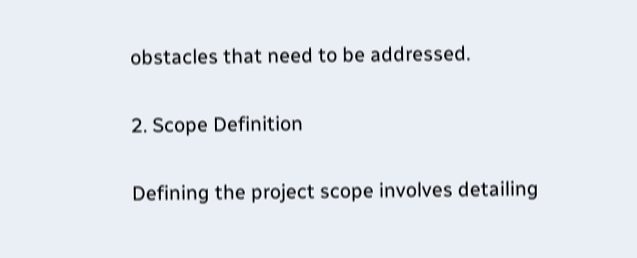obstacles that need to be addressed.

2. Scope Definition

Defining the project scope involves detailing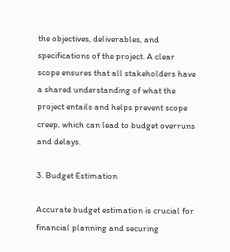the objectives, deliverables, and specifications of the project. A clear scope ensures that all stakeholders have a shared understanding of what the project entails and helps prevent scope creep, which can lead to budget overruns and delays.

3. Budget Estimation

Accurate budget estimation is crucial for financial planning and securing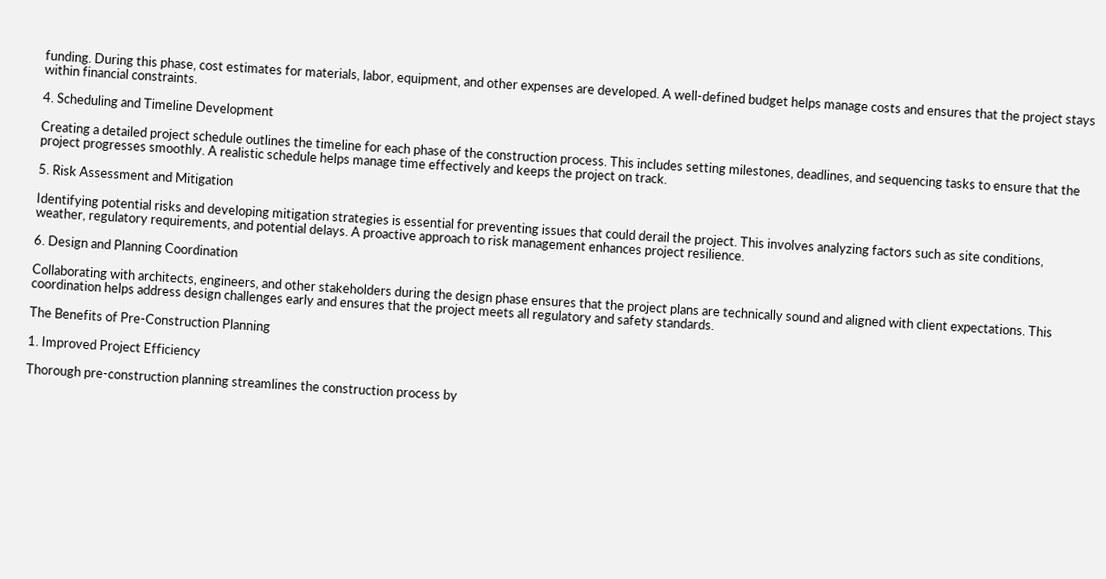funding. During this phase, cost estimates for materials, labor, equipment, and other expenses are developed. A well-defined budget helps manage costs and ensures that the project stays within financial constraints.

4. Scheduling and Timeline Development

Creating a detailed project schedule outlines the timeline for each phase of the construction process. This includes setting milestones, deadlines, and sequencing tasks to ensure that the project progresses smoothly. A realistic schedule helps manage time effectively and keeps the project on track.

5. Risk Assessment and Mitigation

Identifying potential risks and developing mitigation strategies is essential for preventing issues that could derail the project. This involves analyzing factors such as site conditions, weather, regulatory requirements, and potential delays. A proactive approach to risk management enhances project resilience.

6. Design and Planning Coordination

Collaborating with architects, engineers, and other stakeholders during the design phase ensures that the project plans are technically sound and aligned with client expectations. This coordination helps address design challenges early and ensures that the project meets all regulatory and safety standards.

The Benefits of Pre-Construction Planning

1. Improved Project Efficiency

Thorough pre-construction planning streamlines the construction process by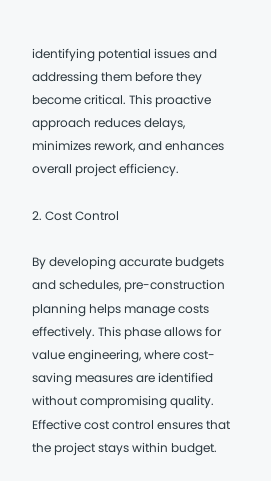identifying potential issues and addressing them before they become critical. This proactive approach reduces delays, minimizes rework, and enhances overall project efficiency.

2. Cost Control

By developing accurate budgets and schedules, pre-construction planning helps manage costs effectively. This phase allows for value engineering, where cost-saving measures are identified without compromising quality. Effective cost control ensures that the project stays within budget.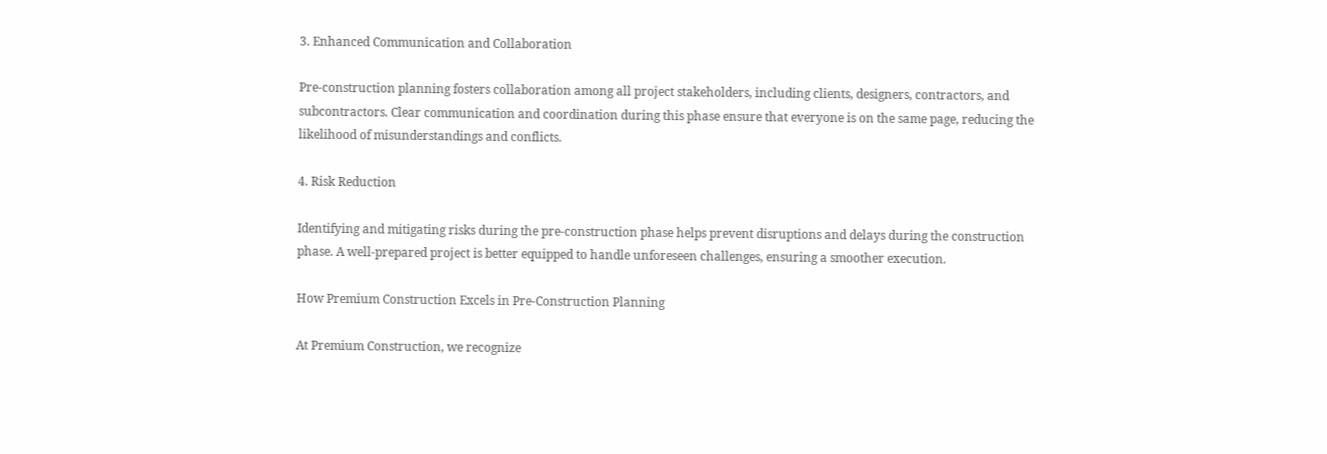3. Enhanced Communication and Collaboration

Pre-construction planning fosters collaboration among all project stakeholders, including clients, designers, contractors, and subcontractors. Clear communication and coordination during this phase ensure that everyone is on the same page, reducing the likelihood of misunderstandings and conflicts.

4. Risk Reduction

Identifying and mitigating risks during the pre-construction phase helps prevent disruptions and delays during the construction phase. A well-prepared project is better equipped to handle unforeseen challenges, ensuring a smoother execution.

How Premium Construction Excels in Pre-Construction Planning

At Premium Construction, we recognize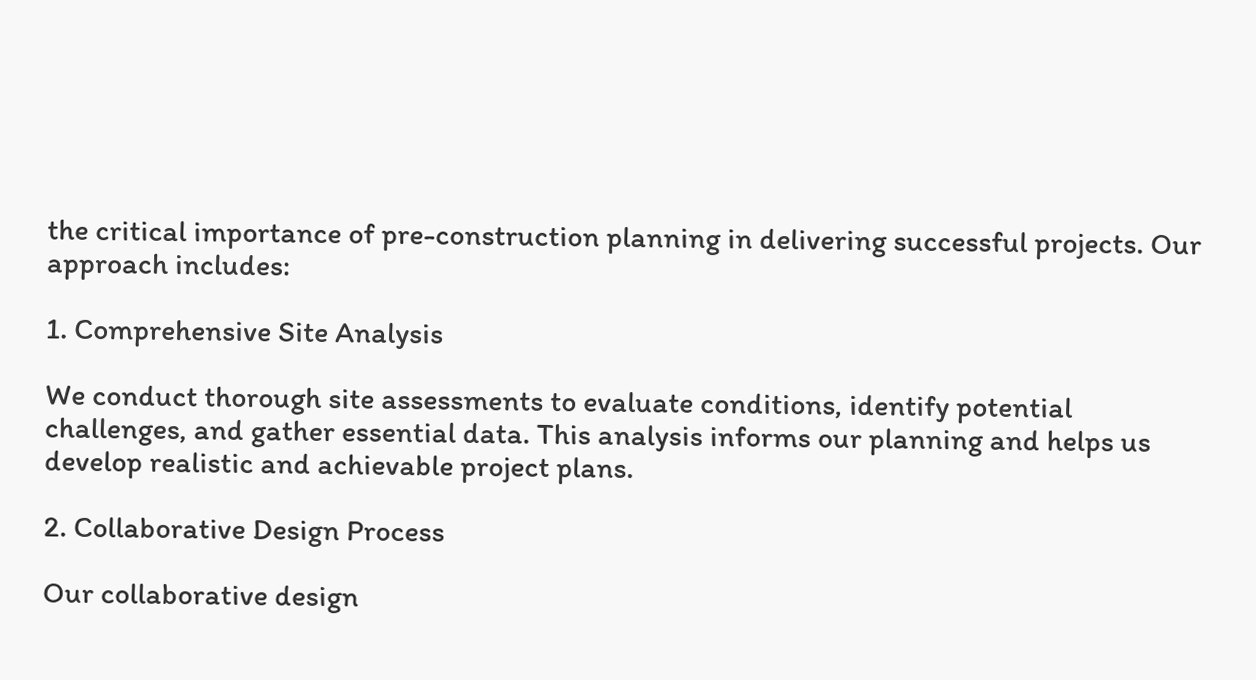the critical importance of pre-construction planning in delivering successful projects. Our approach includes:

1. Comprehensive Site Analysis

We conduct thorough site assessments to evaluate conditions, identify potential challenges, and gather essential data. This analysis informs our planning and helps us develop realistic and achievable project plans.

2. Collaborative Design Process

Our collaborative design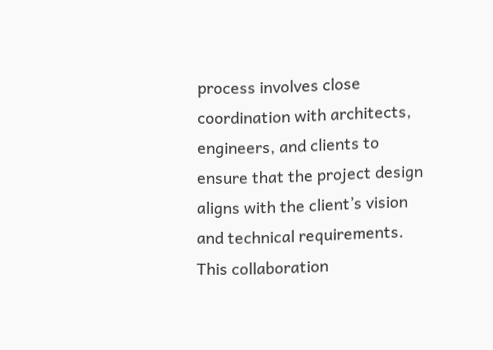process involves close coordination with architects, engineers, and clients to ensure that the project design aligns with the client’s vision and technical requirements. This collaboration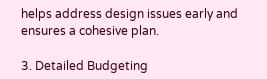helps address design issues early and ensures a cohesive plan.

3. Detailed Budgeting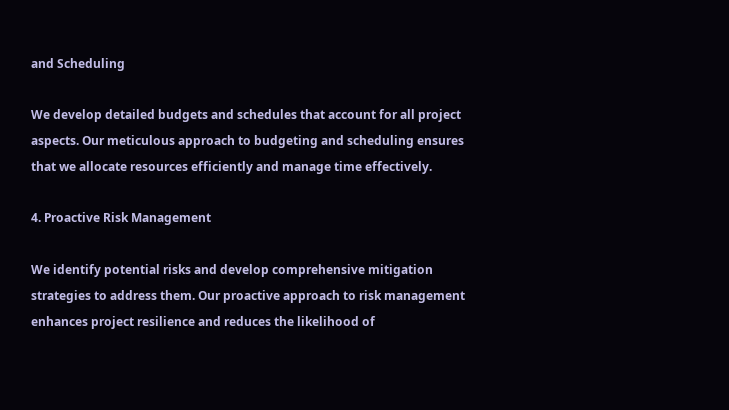and Scheduling

We develop detailed budgets and schedules that account for all project aspects. Our meticulous approach to budgeting and scheduling ensures that we allocate resources efficiently and manage time effectively.

4. Proactive Risk Management

We identify potential risks and develop comprehensive mitigation strategies to address them. Our proactive approach to risk management enhances project resilience and reduces the likelihood of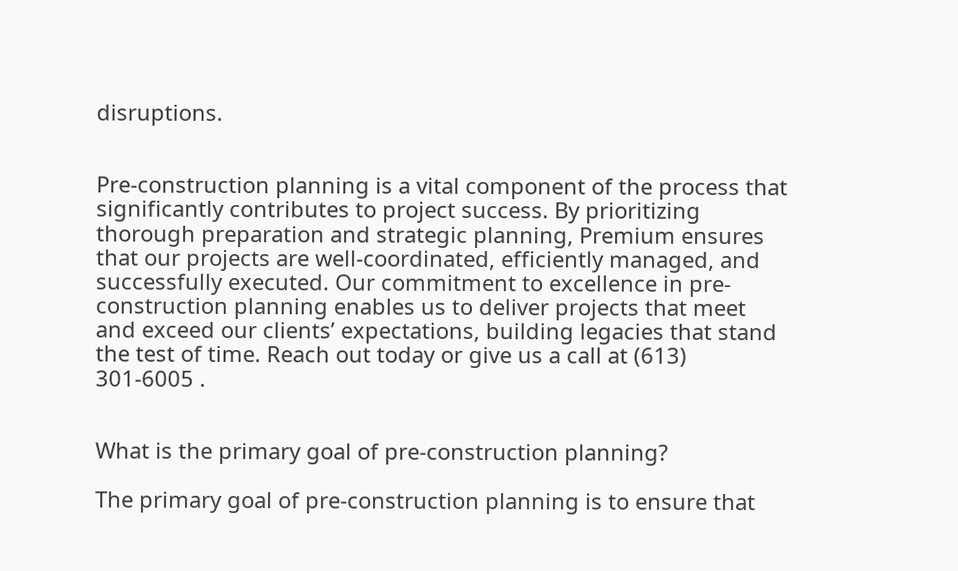disruptions.


Pre-construction planning is a vital component of the process that significantly contributes to project success. By prioritizing thorough preparation and strategic planning, Premium ensures that our projects are well-coordinated, efficiently managed, and successfully executed. Our commitment to excellence in pre-construction planning enables us to deliver projects that meet and exceed our clients’ expectations, building legacies that stand the test of time. Reach out today or give us a call at (613) 301-6005 .


What is the primary goal of pre-construction planning?

The primary goal of pre-construction planning is to ensure that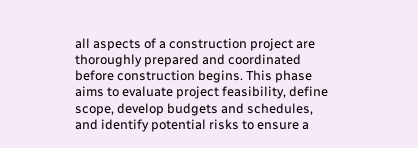all aspects of a construction project are thoroughly prepared and coordinated before construction begins. This phase aims to evaluate project feasibility, define scope, develop budgets and schedules, and identify potential risks to ensure a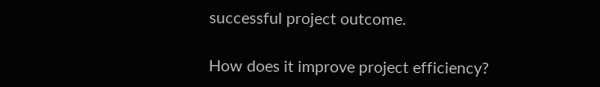successful project outcome.

How does it improve project efficiency?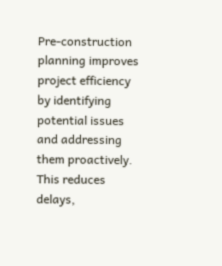Pre-construction planning improves project efficiency by identifying potential issues and addressing them proactively. This reduces delays,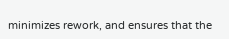minimizes rework, and ensures that the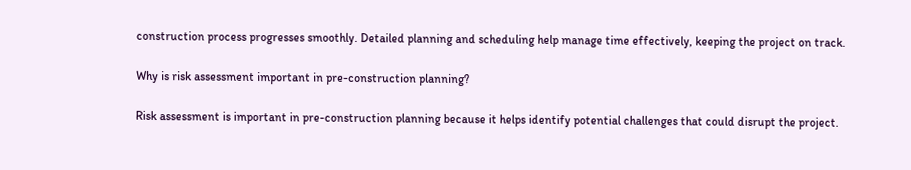construction process progresses smoothly. Detailed planning and scheduling help manage time effectively, keeping the project on track.

Why is risk assessment important in pre-construction planning?

Risk assessment is important in pre-construction planning because it helps identify potential challenges that could disrupt the project.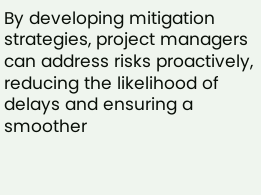By developing mitigation strategies, project managers can address risks proactively, reducing the likelihood of delays and ensuring a smoother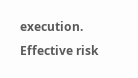execution. Effective risk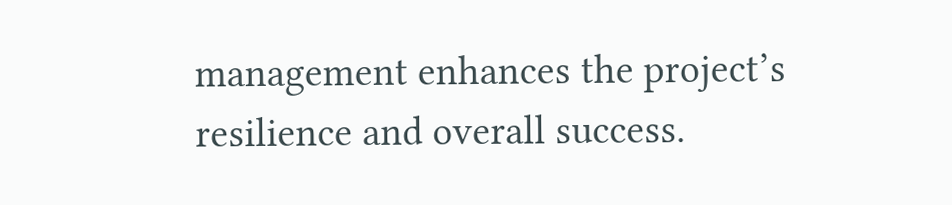management enhances the project’s resilience and overall success.